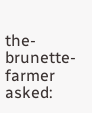the-brunette-farmer asked: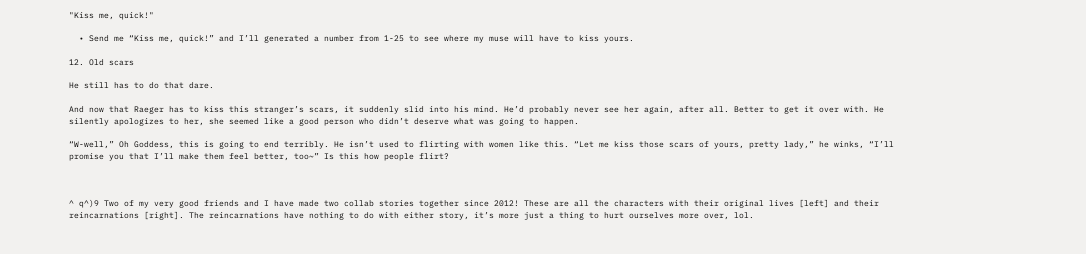"Kiss me, quick!"

  • Send me “Kiss me, quick!” and I’ll generated a number from 1-25 to see where my muse will have to kiss yours.

12. Old scars

He still has to do that dare.

And now that Raeger has to kiss this stranger’s scars, it suddenly slid into his mind. He’d probably never see her again, after all. Better to get it over with. He silently apologizes to her, she seemed like a good person who didn’t deserve what was going to happen.

“W-well,” Oh Goddess, this is going to end terribly. He isn’t used to flirting with women like this. “Let me kiss those scars of yours, pretty lady,” he winks, “I’ll promise you that I’ll make them feel better, too~” Is this how people flirt?



^ q^)9 Two of my very good friends and I have made two collab stories together since 2012! These are all the characters with their original lives [left] and their reincarnations [right]. The reincarnations have nothing to do with either story, it’s more just a thing to hurt ourselves more over, lol.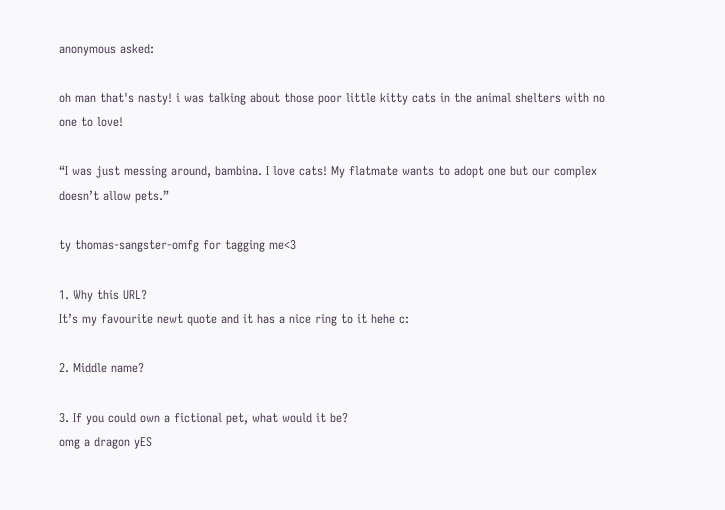anonymous asked:

oh man that's nasty! i was talking about those poor little kitty cats in the animal shelters with no one to love!

“I was just messing around, bambina. I love cats! My flatmate wants to adopt one but our complex doesn’t allow pets.”

ty thomas-sangster-omfg for tagging me<3

1. Why this URL?
It’s my favourite newt quote and it has a nice ring to it hehe c:

2. Middle name?

3. If you could own a fictional pet, what would it be?
omg a dragon yES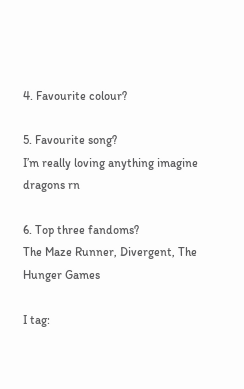4. Favourite colour?

5. Favourite song?
I’m really loving anything imagine dragons rn

6. Top three fandoms?
The Maze Runner, Divergent, The Hunger Games

I tag: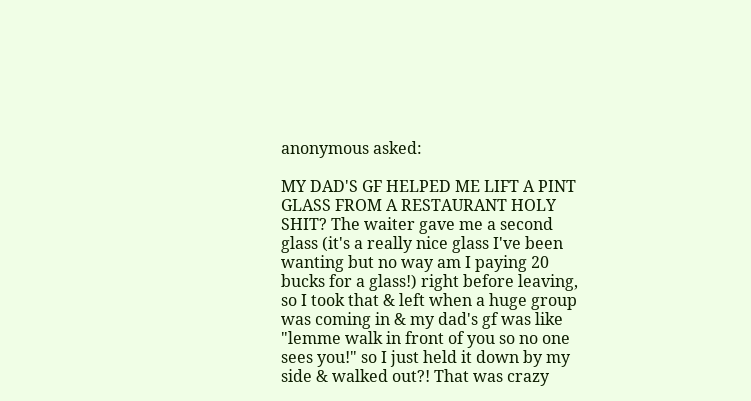anonymous asked:

MY DAD'S GF HELPED ME LIFT A PINT GLASS FROM A RESTAURANT HOLY SHIT? The waiter gave me a second glass (it's a really nice glass I've been wanting but no way am I paying 20 bucks for a glass!) right before leaving, so I took that & left when a huge group was coming in & my dad's gf was like "lemme walk in front of you so no one sees you!" so I just held it down by my side & walked out?! That was crazy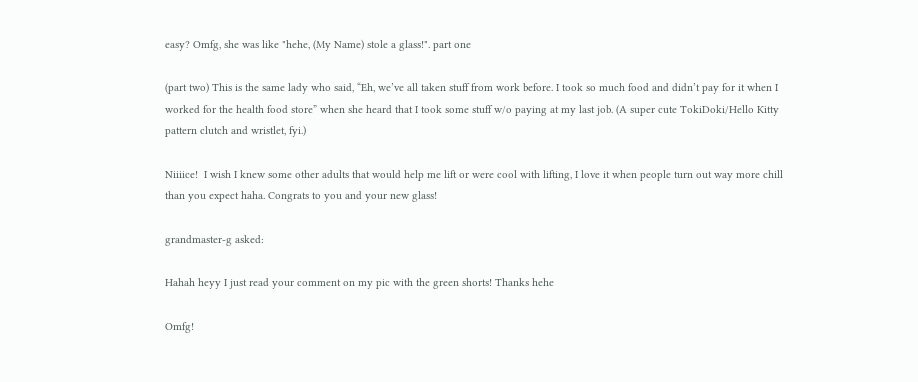easy? Omfg, she was like "hehe, (My Name) stole a glass!". part one

(part two) This is the same lady who said, “Eh, we’ve all taken stuff from work before. I took so much food and didn’t pay for it when I worked for the health food store” when she heard that I took some stuff w/o paying at my last job. (A super cute TokiDoki/Hello Kitty pattern clutch and wristlet, fyi.)

Niiiice!  I wish I knew some other adults that would help me lift or were cool with lifting, I love it when people turn out way more chill than you expect haha. Congrats to you and your new glass!

grandmaster-g asked:

Hahah heyy I just read your comment on my pic with the green shorts! Thanks hehe

Omfg!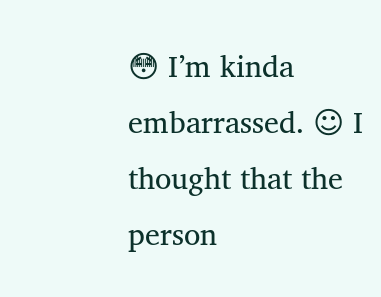😳 I’m kinda embarrassed. ☺ I thought that the person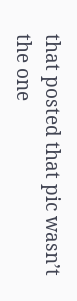that posted that pic wasn’t the one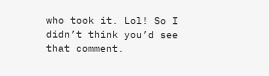who took it. Lol! So I didn’t think you’d see that comment.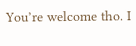You’re welcome tho. I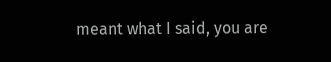meant what I said, you are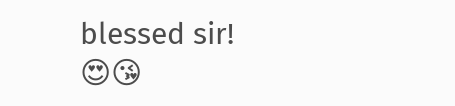blessed sir! 😍😘